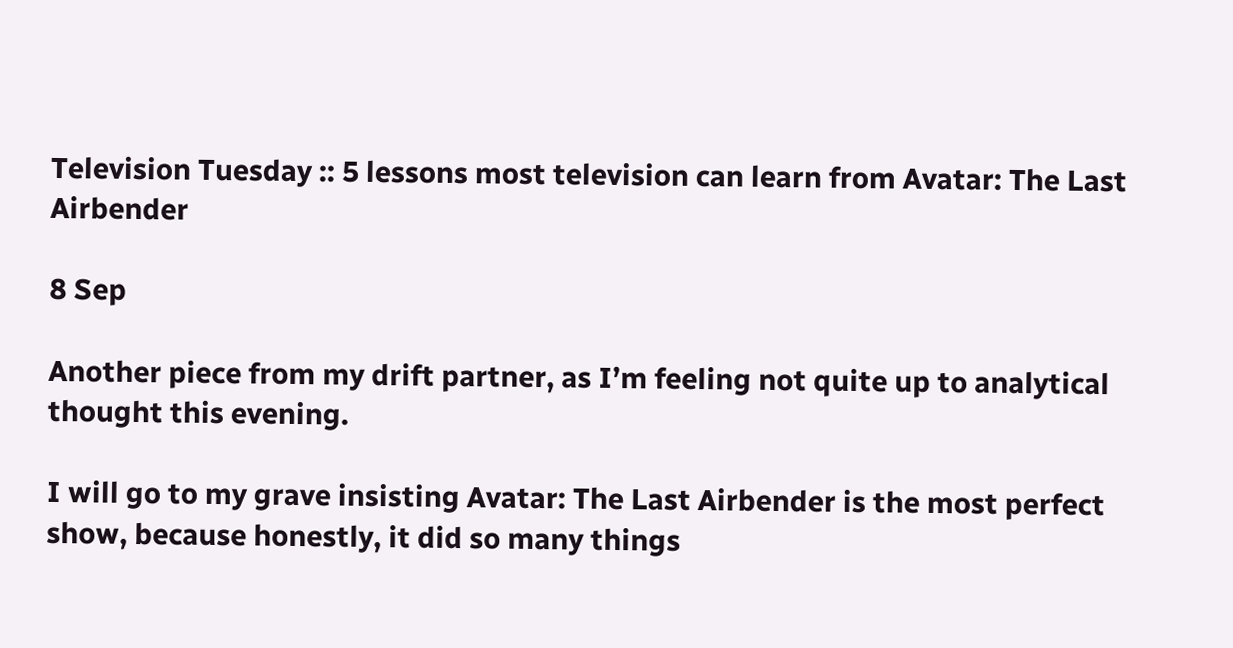Television Tuesday :: 5 lessons most television can learn from Avatar: The Last Airbender

8 Sep

Another piece from my drift partner, as I’m feeling not quite up to analytical thought this evening.

I will go to my grave insisting Avatar: The Last Airbender is the most perfect show, because honestly, it did so many things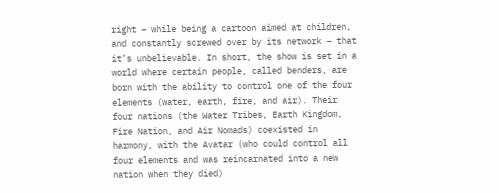right – while being a cartoon aimed at children, and constantly screwed over by its network – that it’s unbelievable. In short, the show is set in a world where certain people, called benders, are born with the ability to control one of the four elements (water, earth, fire, and air). Their four nations (the Water Tribes, Earth Kingdom, Fire Nation, and Air Nomads) coexisted in harmony, with the Avatar (who could control all four elements and was reincarnated into a new nation when they died)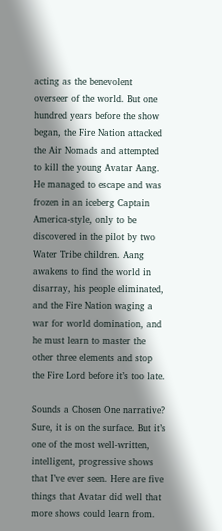acting as the benevolent overseer of the world. But one hundred years before the show began, the Fire Nation attacked the Air Nomads and attempted to kill the young Avatar Aang. He managed to escape and was frozen in an iceberg Captain America-style, only to be discovered in the pilot by two Water Tribe children. Aang awakens to find the world in disarray, his people eliminated, and the Fire Nation waging a war for world domination, and he must learn to master the other three elements and stop the Fire Lord before it’s too late.

Sounds a Chosen One narrative? Sure, it is on the surface. But it’s one of the most well-written, intelligent, progressive shows that I’ve ever seen. Here are five things that Avatar did well that more shows could learn from.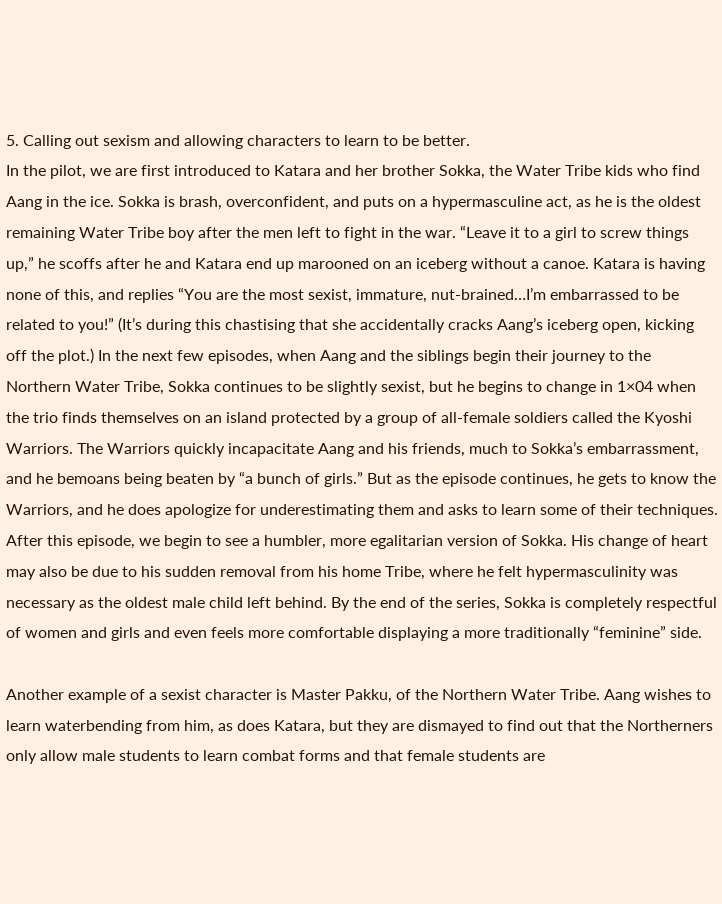5. Calling out sexism and allowing characters to learn to be better.
In the pilot, we are first introduced to Katara and her brother Sokka, the Water Tribe kids who find Aang in the ice. Sokka is brash, overconfident, and puts on a hypermasculine act, as he is the oldest remaining Water Tribe boy after the men left to fight in the war. “Leave it to a girl to screw things up,” he scoffs after he and Katara end up marooned on an iceberg without a canoe. Katara is having none of this, and replies “You are the most sexist, immature, nut-brained…I’m embarrassed to be related to you!” (It’s during this chastising that she accidentally cracks Aang’s iceberg open, kicking off the plot.) In the next few episodes, when Aang and the siblings begin their journey to the Northern Water Tribe, Sokka continues to be slightly sexist, but he begins to change in 1×04 when the trio finds themselves on an island protected by a group of all-female soldiers called the Kyoshi Warriors. The Warriors quickly incapacitate Aang and his friends, much to Sokka’s embarrassment, and he bemoans being beaten by “a bunch of girls.” But as the episode continues, he gets to know the Warriors, and he does apologize for underestimating them and asks to learn some of their techniques. After this episode, we begin to see a humbler, more egalitarian version of Sokka. His change of heart may also be due to his sudden removal from his home Tribe, where he felt hypermasculinity was necessary as the oldest male child left behind. By the end of the series, Sokka is completely respectful of women and girls and even feels more comfortable displaying a more traditionally “feminine” side.

Another example of a sexist character is Master Pakku, of the Northern Water Tribe. Aang wishes to learn waterbending from him, as does Katara, but they are dismayed to find out that the Northerners only allow male students to learn combat forms and that female students are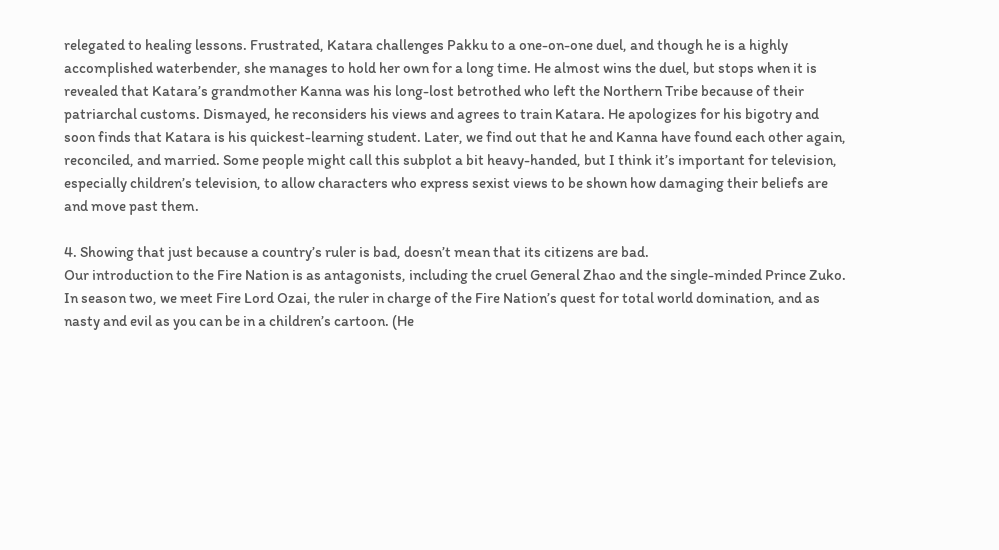relegated to healing lessons. Frustrated, Katara challenges Pakku to a one-on-one duel, and though he is a highly accomplished waterbender, she manages to hold her own for a long time. He almost wins the duel, but stops when it is revealed that Katara’s grandmother Kanna was his long-lost betrothed who left the Northern Tribe because of their patriarchal customs. Dismayed, he reconsiders his views and agrees to train Katara. He apologizes for his bigotry and soon finds that Katara is his quickest-learning student. Later, we find out that he and Kanna have found each other again, reconciled, and married. Some people might call this subplot a bit heavy-handed, but I think it’s important for television, especially children’s television, to allow characters who express sexist views to be shown how damaging their beliefs are and move past them.

4. Showing that just because a country’s ruler is bad, doesn’t mean that its citizens are bad.
Our introduction to the Fire Nation is as antagonists, including the cruel General Zhao and the single-minded Prince Zuko. In season two, we meet Fire Lord Ozai, the ruler in charge of the Fire Nation’s quest for total world domination, and as nasty and evil as you can be in a children’s cartoon. (He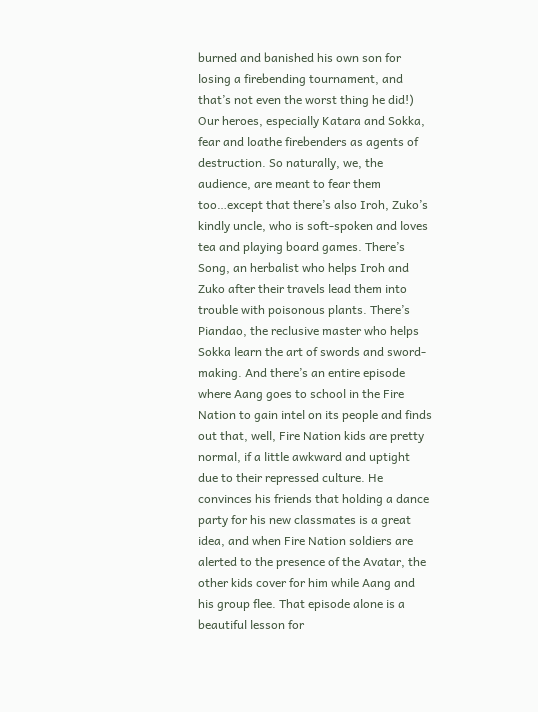burned and banished his own son for losing a firebending tournament, and that’s not even the worst thing he did!) Our heroes, especially Katara and Sokka, fear and loathe firebenders as agents of destruction. So naturally, we, the audience, are meant to fear them too…except that there’s also Iroh, Zuko’s kindly uncle, who is soft-spoken and loves tea and playing board games. There’s Song, an herbalist who helps Iroh and Zuko after their travels lead them into trouble with poisonous plants. There’s Piandao, the reclusive master who helps Sokka learn the art of swords and sword-making. And there’s an entire episode where Aang goes to school in the Fire Nation to gain intel on its people and finds out that, well, Fire Nation kids are pretty normal, if a little awkward and uptight due to their repressed culture. He convinces his friends that holding a dance party for his new classmates is a great idea, and when Fire Nation soldiers are alerted to the presence of the Avatar, the other kids cover for him while Aang and his group flee. That episode alone is a beautiful lesson for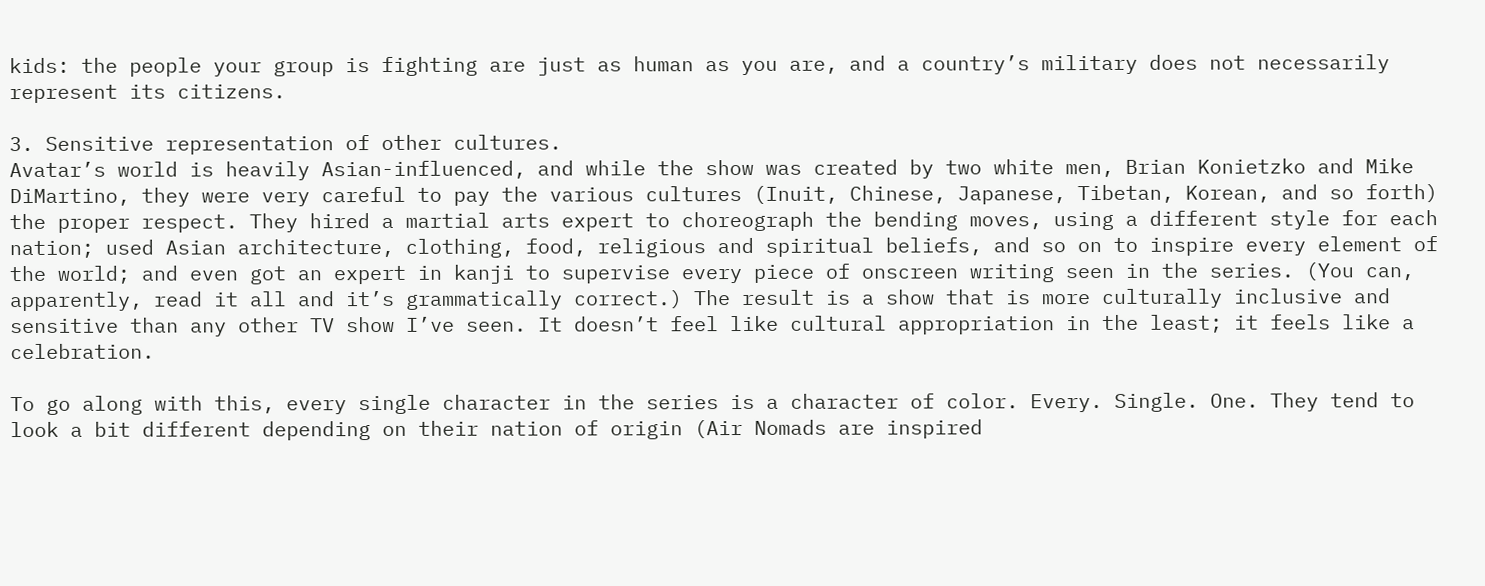kids: the people your group is fighting are just as human as you are, and a country’s military does not necessarily represent its citizens.

3. Sensitive representation of other cultures.
Avatar’s world is heavily Asian-influenced, and while the show was created by two white men, Brian Konietzko and Mike DiMartino, they were very careful to pay the various cultures (Inuit, Chinese, Japanese, Tibetan, Korean, and so forth) the proper respect. They hired a martial arts expert to choreograph the bending moves, using a different style for each nation; used Asian architecture, clothing, food, religious and spiritual beliefs, and so on to inspire every element of the world; and even got an expert in kanji to supervise every piece of onscreen writing seen in the series. (You can, apparently, read it all and it’s grammatically correct.) The result is a show that is more culturally inclusive and sensitive than any other TV show I’ve seen. It doesn’t feel like cultural appropriation in the least; it feels like a celebration.

To go along with this, every single character in the series is a character of color. Every. Single. One. They tend to look a bit different depending on their nation of origin (Air Nomads are inspired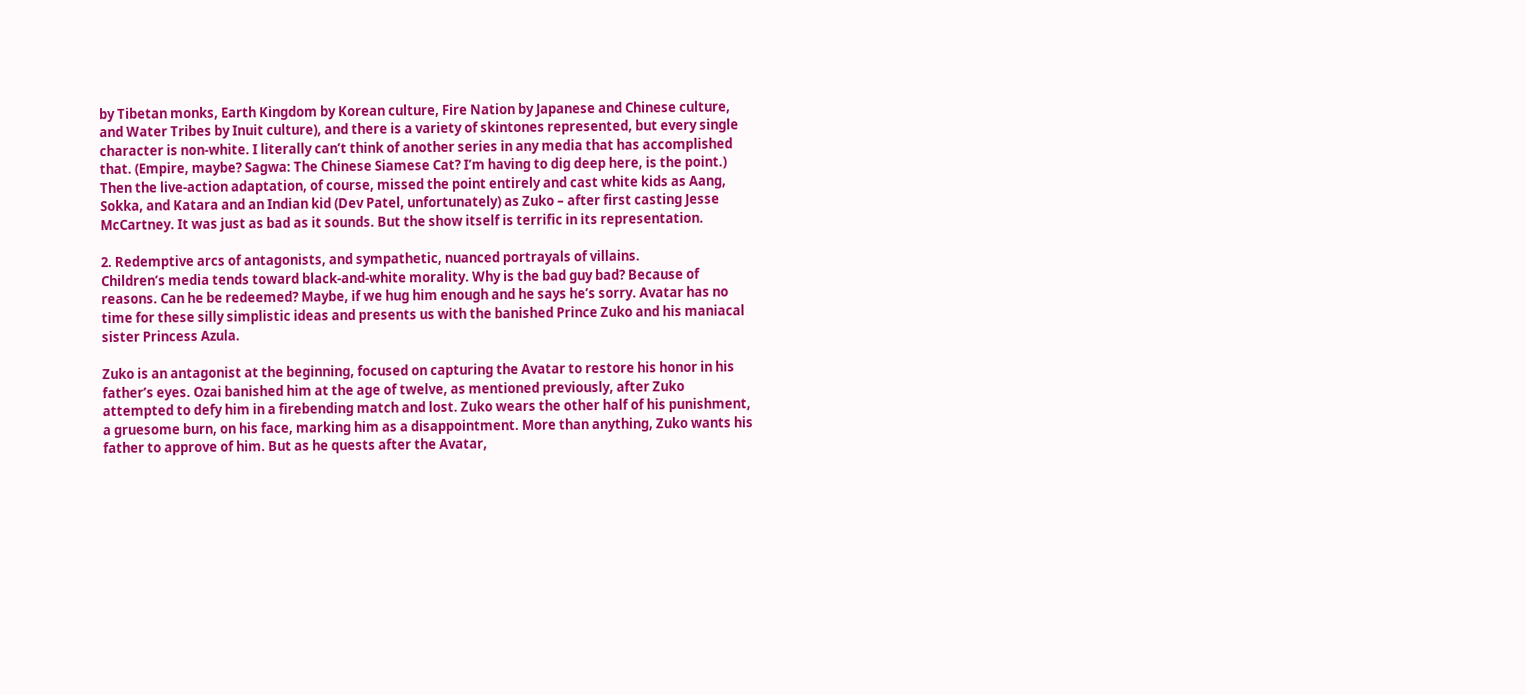by Tibetan monks, Earth Kingdom by Korean culture, Fire Nation by Japanese and Chinese culture, and Water Tribes by Inuit culture), and there is a variety of skintones represented, but every single character is non-white. I literally can’t think of another series in any media that has accomplished that. (Empire, maybe? Sagwa: The Chinese Siamese Cat? I’m having to dig deep here, is the point.) Then the live-action adaptation, of course, missed the point entirely and cast white kids as Aang, Sokka, and Katara and an Indian kid (Dev Patel, unfortunately) as Zuko – after first casting Jesse McCartney. It was just as bad as it sounds. But the show itself is terrific in its representation.

2. Redemptive arcs of antagonists, and sympathetic, nuanced portrayals of villains.
Children’s media tends toward black-and-white morality. Why is the bad guy bad? Because of reasons. Can he be redeemed? Maybe, if we hug him enough and he says he’s sorry. Avatar has no time for these silly simplistic ideas and presents us with the banished Prince Zuko and his maniacal sister Princess Azula.

Zuko is an antagonist at the beginning, focused on capturing the Avatar to restore his honor in his father’s eyes. Ozai banished him at the age of twelve, as mentioned previously, after Zuko attempted to defy him in a firebending match and lost. Zuko wears the other half of his punishment, a gruesome burn, on his face, marking him as a disappointment. More than anything, Zuko wants his father to approve of him. But as he quests after the Avatar,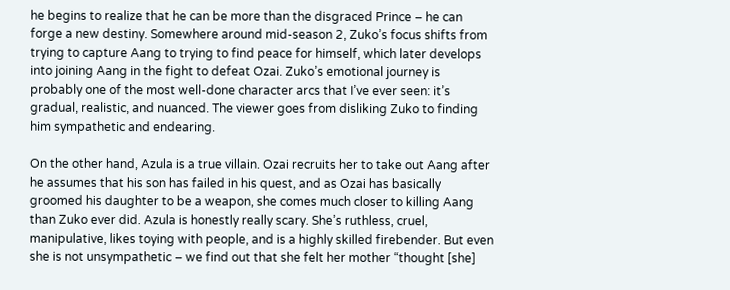he begins to realize that he can be more than the disgraced Prince – he can forge a new destiny. Somewhere around mid-season 2, Zuko’s focus shifts from trying to capture Aang to trying to find peace for himself, which later develops into joining Aang in the fight to defeat Ozai. Zuko’s emotional journey is probably one of the most well-done character arcs that I’ve ever seen: it’s gradual, realistic, and nuanced. The viewer goes from disliking Zuko to finding him sympathetic and endearing.

On the other hand, Azula is a true villain. Ozai recruits her to take out Aang after he assumes that his son has failed in his quest, and as Ozai has basically groomed his daughter to be a weapon, she comes much closer to killing Aang than Zuko ever did. Azula is honestly really scary. She’s ruthless, cruel, manipulative, likes toying with people, and is a highly skilled firebender. But even she is not unsympathetic – we find out that she felt her mother “thought [she]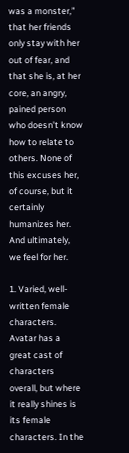was a monster,” that her friends only stay with her out of fear, and that she is, at her core, an angry, pained person who doesn’t know how to relate to others. None of this excuses her, of course, but it certainly humanizes her. And ultimately, we feel for her.

1. Varied, well-written female characters.
Avatar has a great cast of characters overall, but where it really shines is its female characters. In the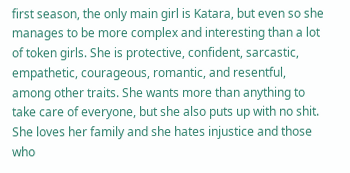first season, the only main girl is Katara, but even so she manages to be more complex and interesting than a lot of token girls. She is protective, confident, sarcastic, empathetic, courageous, romantic, and resentful, among other traits. She wants more than anything to take care of everyone, but she also puts up with no shit. She loves her family and she hates injustice and those who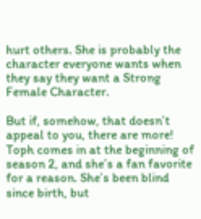hurt others. She is probably the character everyone wants when they say they want a Strong Female Character.

But if, somehow, that doesn’t appeal to you, there are more! Toph comes in at the beginning of season 2, and she’s a fan favorite for a reason. She’s been blind since birth, but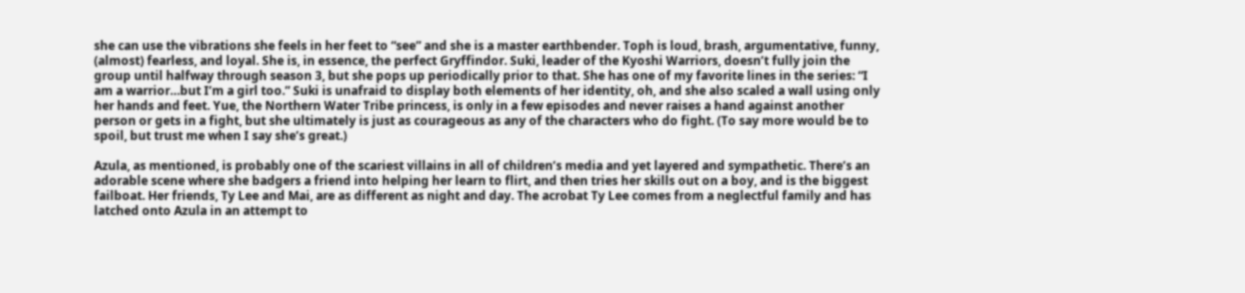she can use the vibrations she feels in her feet to “see” and she is a master earthbender. Toph is loud, brash, argumentative, funny, (almost) fearless, and loyal. She is, in essence, the perfect Gryffindor. Suki, leader of the Kyoshi Warriors, doesn’t fully join the group until halfway through season 3, but she pops up periodically prior to that. She has one of my favorite lines in the series: “I am a warrior…but I’m a girl too.” Suki is unafraid to display both elements of her identity, oh, and she also scaled a wall using only her hands and feet. Yue, the Northern Water Tribe princess, is only in a few episodes and never raises a hand against another person or gets in a fight, but she ultimately is just as courageous as any of the characters who do fight. (To say more would be to spoil, but trust me when I say she’s great.)

Azula, as mentioned, is probably one of the scariest villains in all of children’s media and yet layered and sympathetic. There’s an adorable scene where she badgers a friend into helping her learn to flirt, and then tries her skills out on a boy, and is the biggest failboat. Her friends, Ty Lee and Mai, are as different as night and day. The acrobat Ty Lee comes from a neglectful family and has latched onto Azula in an attempt to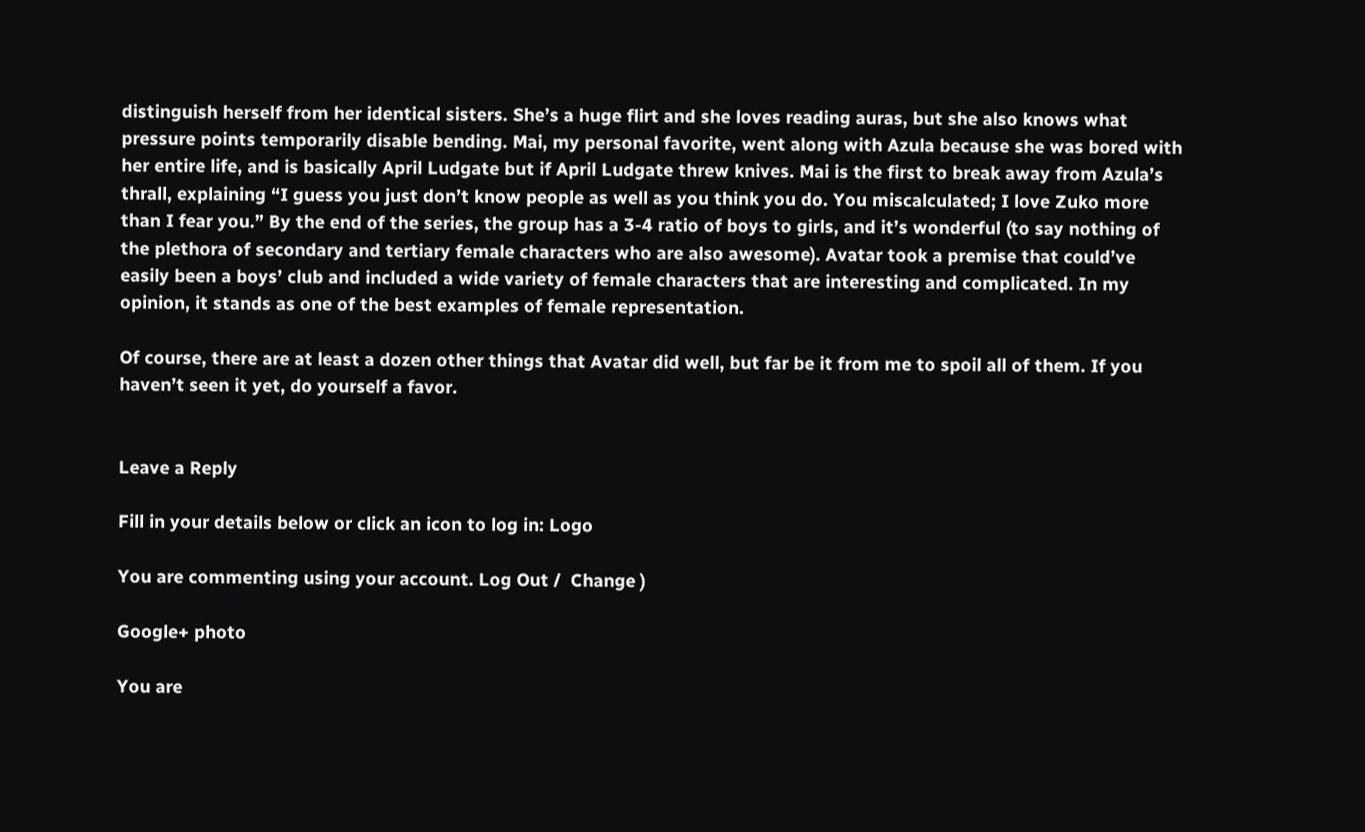distinguish herself from her identical sisters. She’s a huge flirt and she loves reading auras, but she also knows what pressure points temporarily disable bending. Mai, my personal favorite, went along with Azula because she was bored with her entire life, and is basically April Ludgate but if April Ludgate threw knives. Mai is the first to break away from Azula’s thrall, explaining “I guess you just don’t know people as well as you think you do. You miscalculated; I love Zuko more than I fear you.” By the end of the series, the group has a 3-4 ratio of boys to girls, and it’s wonderful (to say nothing of the plethora of secondary and tertiary female characters who are also awesome). Avatar took a premise that could’ve easily been a boys’ club and included a wide variety of female characters that are interesting and complicated. In my opinion, it stands as one of the best examples of female representation.

Of course, there are at least a dozen other things that Avatar did well, but far be it from me to spoil all of them. If you haven’t seen it yet, do yourself a favor.


Leave a Reply

Fill in your details below or click an icon to log in: Logo

You are commenting using your account. Log Out /  Change )

Google+ photo

You are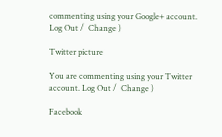commenting using your Google+ account. Log Out /  Change )

Twitter picture

You are commenting using your Twitter account. Log Out /  Change )

Facebook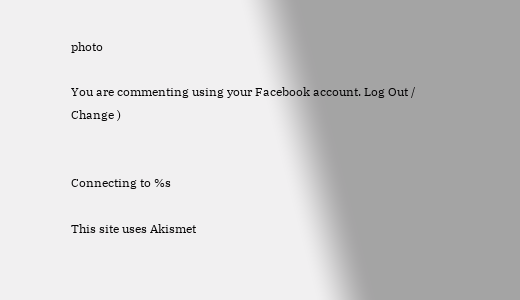photo

You are commenting using your Facebook account. Log Out /  Change )


Connecting to %s

This site uses Akismet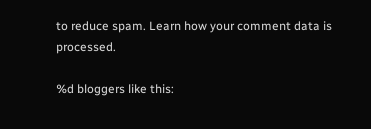to reduce spam. Learn how your comment data is processed.

%d bloggers like this: